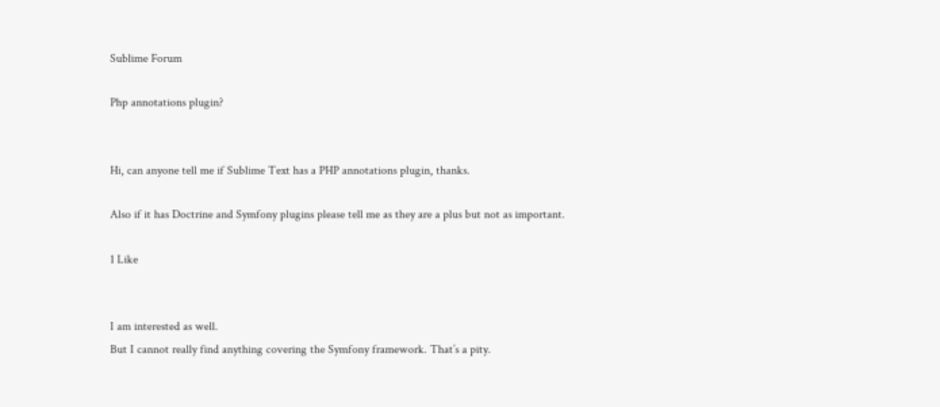Sublime Forum

Php annotations plugin?


Hi, can anyone tell me if Sublime Text has a PHP annotations plugin, thanks.

Also if it has Doctrine and Symfony plugins please tell me as they are a plus but not as important.

1 Like


I am interested as well.
But I cannot really find anything covering the Symfony framework. That’s a pity.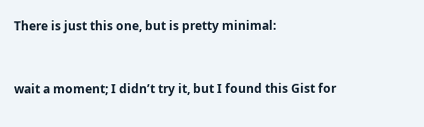There is just this one, but is pretty minimal:


wait a moment; I didn’t try it, but I found this Gist for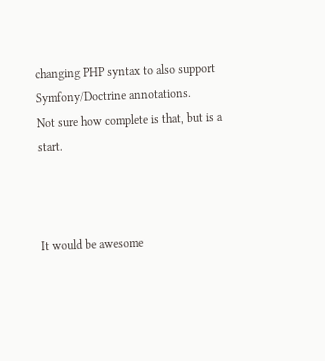changing PHP syntax to also support Symfony/Doctrine annotations.
Not sure how complete is that, but is a start.



It would be awesome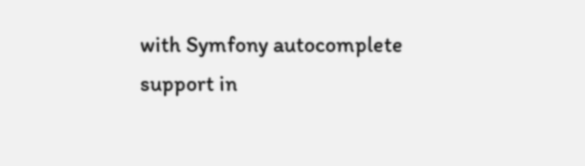with Symfony autocomplete support in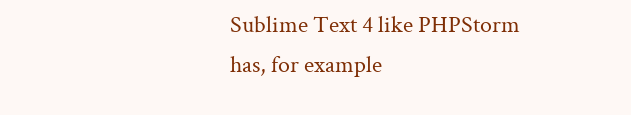Sublime Text 4 like PHPStorm has, for example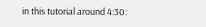in this tutorial around 4:30: